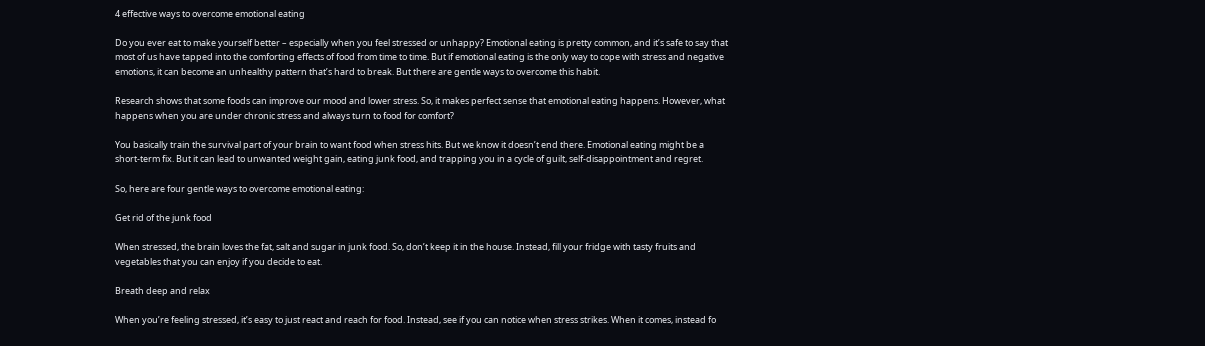4 effective ways to overcome emotional eating

Do you ever eat to make yourself better – especially when you feel stressed or unhappy? Emotional eating is pretty common, and it’s safe to say that most of us have tapped into the comforting effects of food from time to time. But if emotional eating is the only way to cope with stress and negative emotions, it can become an unhealthy pattern that’s hard to break. But there are gentle ways to overcome this habit.

Research shows that some foods can improve our mood and lower stress. So, it makes perfect sense that emotional eating happens. However, what happens when you are under chronic stress and always turn to food for comfort?

You basically train the survival part of your brain to want food when stress hits. But we know it doesn’t end there. Emotional eating might be a short-term fix. But it can lead to unwanted weight gain, eating junk food, and trapping you in a cycle of guilt, self-disappointment and regret.

So, here are four gentle ways to overcome emotional eating:

Get rid of the junk food

When stressed, the brain loves the fat, salt and sugar in junk food. So, don’t keep it in the house. Instead, fill your fridge with tasty fruits and vegetables that you can enjoy if you decide to eat.

Breath deep and relax

When you’re feeling stressed, it’s easy to just react and reach for food. Instead, see if you can notice when stress strikes. When it comes, instead fo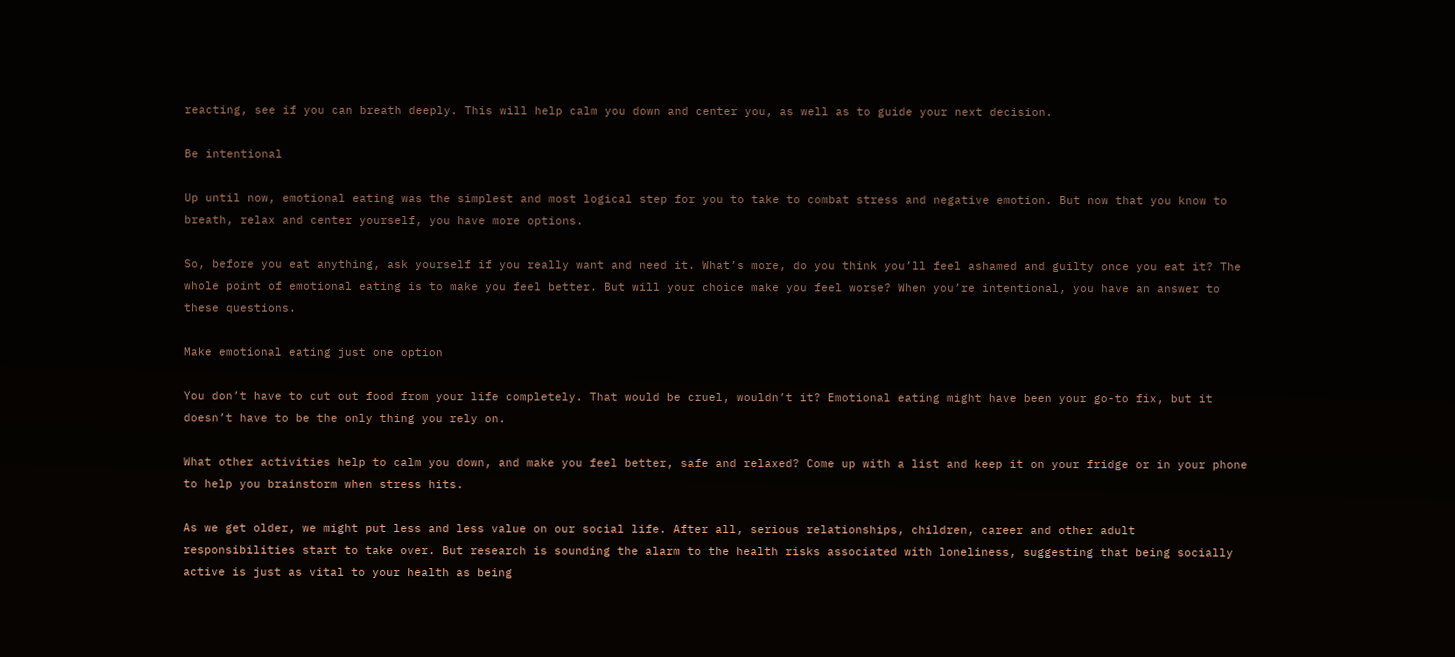reacting, see if you can breath deeply. This will help calm you down and center you, as well as to guide your next decision.

Be intentional

Up until now, emotional eating was the simplest and most logical step for you to take to combat stress and negative emotion. But now that you know to breath, relax and center yourself, you have more options.

So, before you eat anything, ask yourself if you really want and need it. What’s more, do you think you’ll feel ashamed and guilty once you eat it? The whole point of emotional eating is to make you feel better. But will your choice make you feel worse? When you’re intentional, you have an answer to these questions.

Make emotional eating just one option

You don’t have to cut out food from your life completely. That would be cruel, wouldn’t it? Emotional eating might have been your go-to fix, but it doesn’t have to be the only thing you rely on.

What other activities help to calm you down, and make you feel better, safe and relaxed? Come up with a list and keep it on your fridge or in your phone to help you brainstorm when stress hits.

As we get older, we might put less and less value on our social life. After all, serious relationships, children, career and other adult responsibilities start to take over. But research is sounding the alarm to the health risks associated with loneliness, suggesting that being socially active is just as vital to your health as being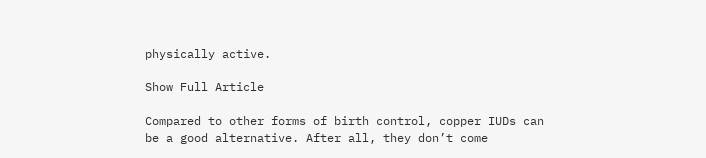physically active.

Show Full Article

Compared to other forms of birth control, copper IUDs can be a good alternative. After all, they don’t come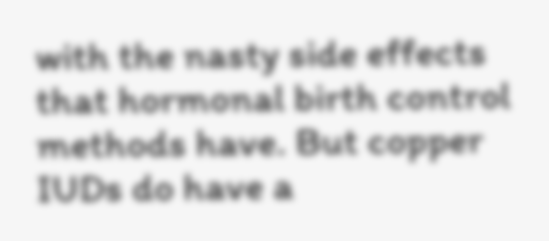with the nasty side effects that hormonal birth control methods have. But copper IUDs do have a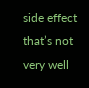side effect that’s not very well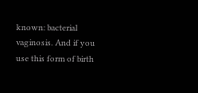known: bacterial vaginosis. And if you use this form of birth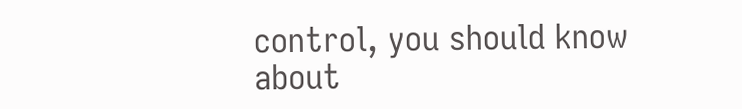control, you should know about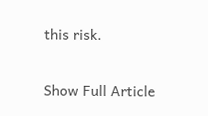this risk.

Show Full Article